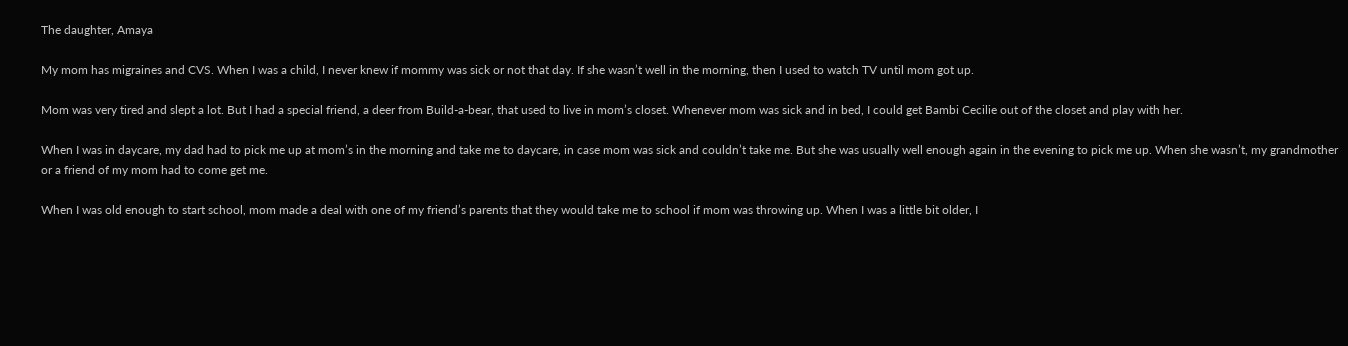The daughter, Amaya

My mom has migraines and CVS. When I was a child, I never knew if mommy was sick or not that day. If she wasn’t well in the morning, then I used to watch TV until mom got up.

Mom was very tired and slept a lot. But I had a special friend, a deer from Build-a-bear, that used to live in mom’s closet. Whenever mom was sick and in bed, I could get Bambi Cecilie out of the closet and play with her.

When I was in daycare, my dad had to pick me up at mom’s in the morning and take me to daycare, in case mom was sick and couldn’t take me. But she was usually well enough again in the evening to pick me up. When she wasn’t, my grandmother or a friend of my mom had to come get me.

When I was old enough to start school, mom made a deal with one of my friend’s parents that they would take me to school if mom was throwing up. When I was a little bit older, I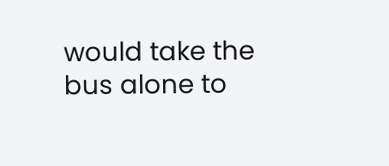would take the bus alone to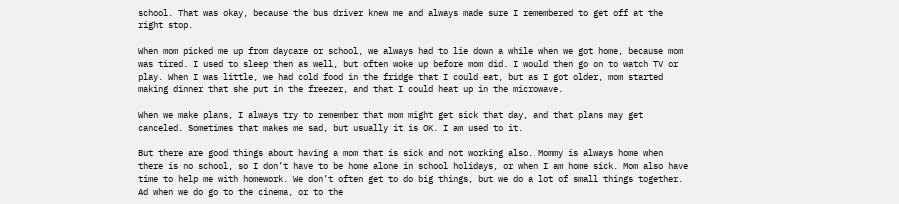school. That was okay, because the bus driver knew me and always made sure I remembered to get off at the right stop.

When mom picked me up from daycare or school, we always had to lie down a while when we got home, because mom was tired. I used to sleep then as well, but often woke up before mom did. I would then go on to watch TV or play. When I was little, we had cold food in the fridge that I could eat, but as I got older, mom started making dinner that she put in the freezer, and that I could heat up in the microwave.

When we make plans, I always try to remember that mom might get sick that day, and that plans may get canceled. Sometimes that makes me sad, but usually it is OK. I am used to it.

But there are good things about having a mom that is sick and not working also. Mommy is always home when there is no school, so I don’t have to be home alone in school holidays, or when I am home sick. Mom also have time to help me with homework. We don’t often get to do big things, but we do a lot of small things together. Ad when we do go to the cinema, or to the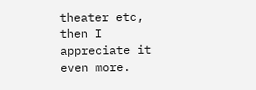theater etc, then I appreciate it even more.